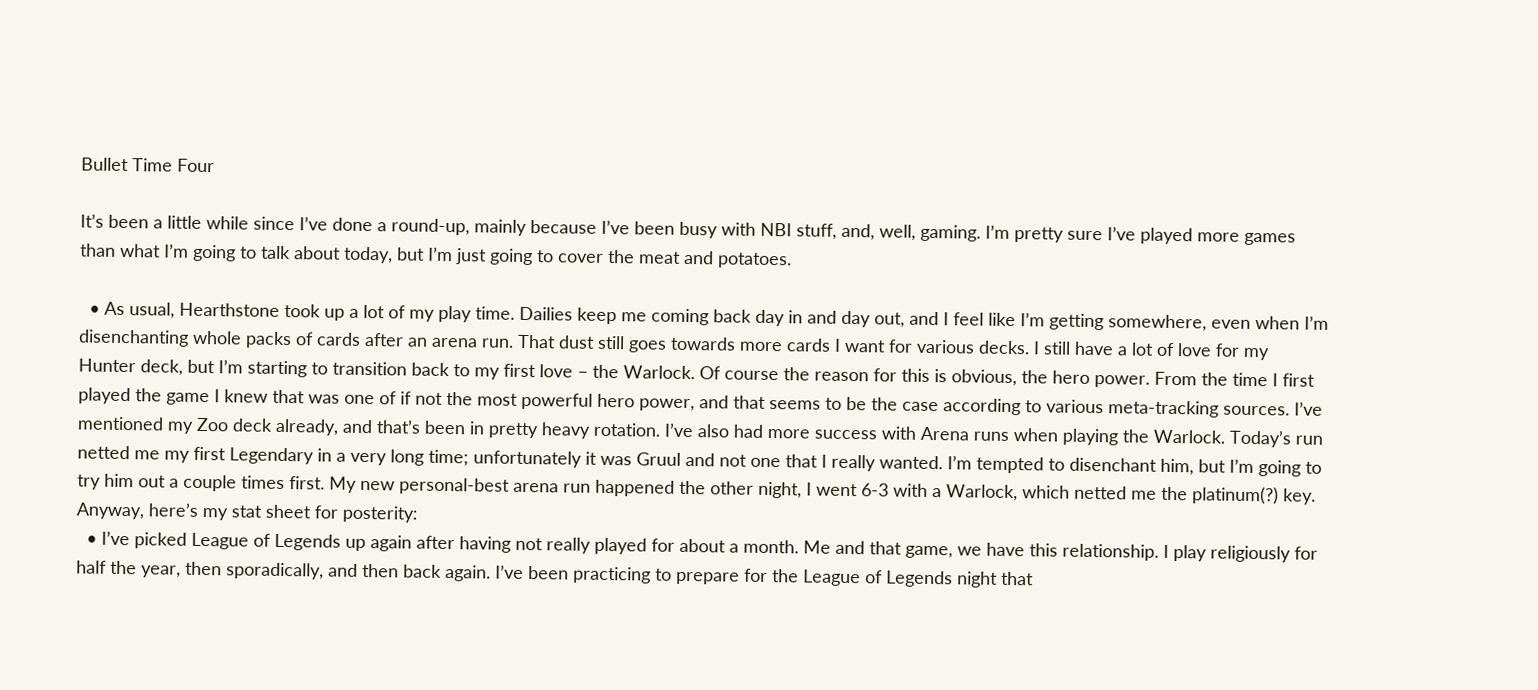Bullet Time Four

It’s been a little while since I’ve done a round-up, mainly because I’ve been busy with NBI stuff, and, well, gaming. I’m pretty sure I’ve played more games than what I’m going to talk about today, but I’m just going to cover the meat and potatoes.

  • As usual, Hearthstone took up a lot of my play time. Dailies keep me coming back day in and day out, and I feel like I’m getting somewhere, even when I’m disenchanting whole packs of cards after an arena run. That dust still goes towards more cards I want for various decks. I still have a lot of love for my Hunter deck, but I’m starting to transition back to my first love – the Warlock. Of course the reason for this is obvious, the hero power. From the time I first played the game I knew that was one of if not the most powerful hero power, and that seems to be the case according to various meta-tracking sources. I’ve mentioned my Zoo deck already, and that’s been in pretty heavy rotation. I’ve also had more success with Arena runs when playing the Warlock. Today’s run netted me my first Legendary in a very long time; unfortunately it was Gruul and not one that I really wanted. I’m tempted to disenchant him, but I’m going to try him out a couple times first. My new personal-best arena run happened the other night, I went 6-3 with a Warlock, which netted me the platinum(?) key. Anyway, here’s my stat sheet for posterity:
  • I’ve picked League of Legends up again after having not really played for about a month. Me and that game, we have this relationship. I play religiously for half the year, then sporadically, and then back again. I’ve been practicing to prepare for the League of Legends night that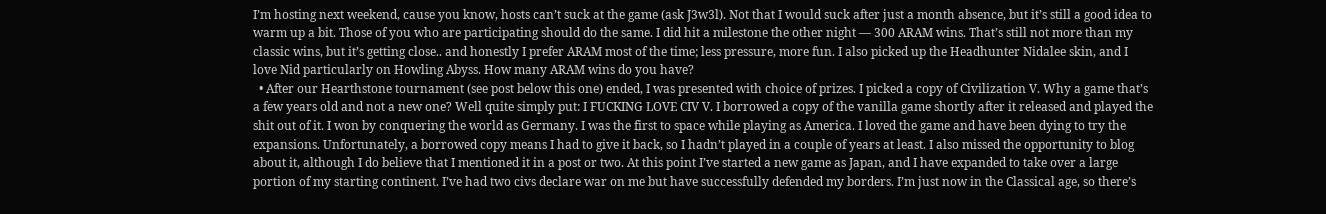I’m hosting next weekend, cause you know, hosts can’t suck at the game (ask J3w3l). Not that I would suck after just a month absence, but it’s still a good idea to warm up a bit. Those of you who are participating should do the same. I did hit a milestone the other night — 300 ARAM wins. That’s still not more than my classic wins, but it’s getting close.. and honestly I prefer ARAM most of the time; less pressure, more fun. I also picked up the Headhunter Nidalee skin, and I love Nid particularly on Howling Abyss. How many ARAM wins do you have?
  • After our Hearthstone tournament (see post below this one) ended, I was presented with choice of prizes. I picked a copy of Civilization V. Why a game that’s a few years old and not a new one? Well quite simply put: I FUCKING LOVE CIV V. I borrowed a copy of the vanilla game shortly after it released and played the shit out of it. I won by conquering the world as Germany. I was the first to space while playing as America. I loved the game and have been dying to try the expansions. Unfortunately, a borrowed copy means I had to give it back, so I hadn’t played in a couple of years at least. I also missed the opportunity to blog about it, although I do believe that I mentioned it in a post or two. At this point I’ve started a new game as Japan, and I have expanded to take over a large portion of my starting continent. I’ve had two civs declare war on me but have successfully defended my borders. I’m just now in the Classical age, so there’s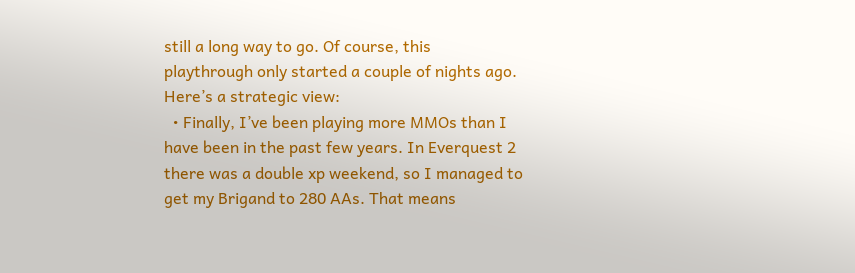still a long way to go. Of course, this playthrough only started a couple of nights ago. Here’s a strategic view:
  • Finally, I’ve been playing more MMOs than I have been in the past few years. In Everquest 2 there was a double xp weekend, so I managed to get my Brigand to 280 AAs. That means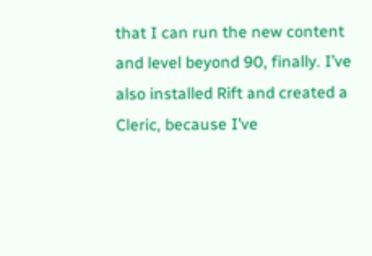that I can run the new content and level beyond 90, finally. I’ve also installed Rift and created a Cleric, because I’ve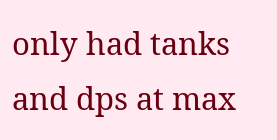only had tanks and dps at max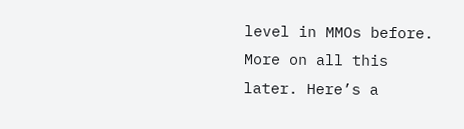level in MMOs before.  More on all this later. Here’s a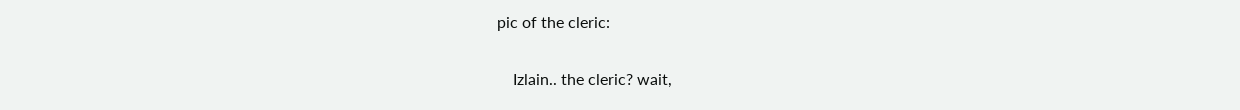pic of the cleric:

    Izlain.. the cleric? wait,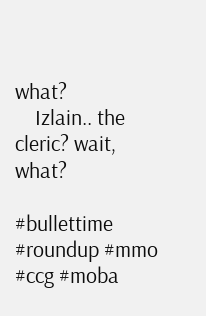what?
    Izlain.. the cleric? wait, what?

#bullettime #roundup #mmo #ccg #moba